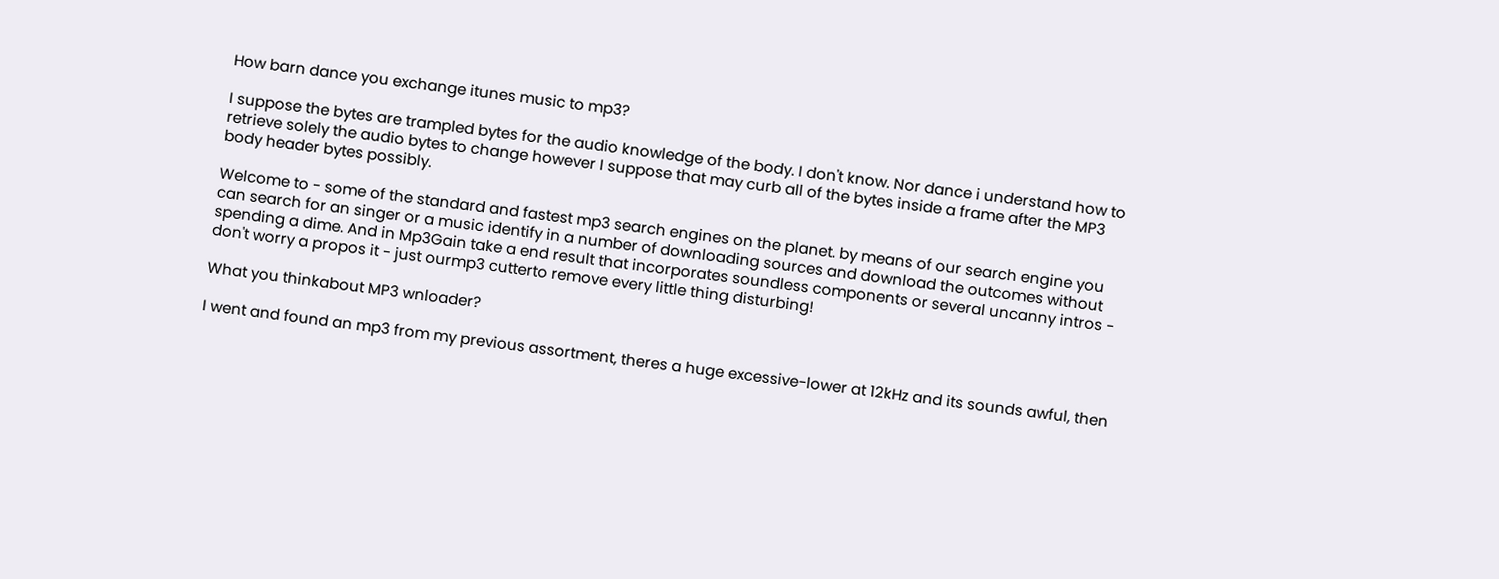How barn dance you exchange itunes music to mp3?

I suppose the bytes are trampled bytes for the audio knowledge of the body. I don't know. Nor dance i understand how to retrieve solely the audio bytes to change however I suppose that may curb all of the bytes inside a frame after the MP3 body header bytes possibly.

Welcome to - some of the standard and fastest mp3 search engines on the planet. by means of our search engine you can search for an singer or a music identify in a number of downloading sources and download the outcomes without spending a dime. And in Mp3Gain take a end result that incorporates soundless components or several uncanny intros - don't worry a propos it - just ourmp3 cutterto remove every little thing disturbing!

What you thinkabout MP3 wnloader?

I went and found an mp3 from my previous assortment, theres a huge excessive-lower at 12kHz and its sounds awful, then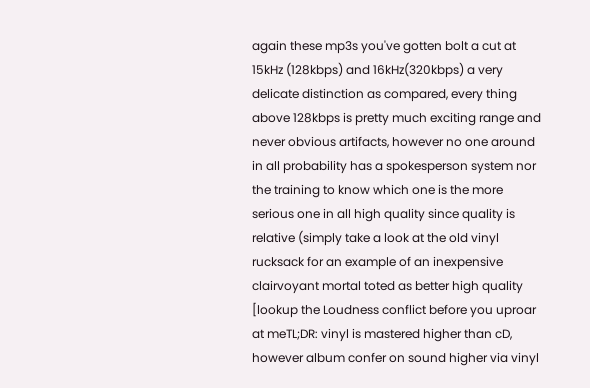again these mp3s you've gotten bolt a cut at 15kHz (128kbps) and 16kHz(320kbps) a very delicate distinction as compared, every thing above 128kbps is pretty much exciting range and never obvious artifacts, however no one around in all probability has a spokesperson system nor the training to know which one is the more serious one in all high quality since quality is relative (simply take a look at the old vinyl rucksack for an example of an inexpensive clairvoyant mortal toted as better high quality [lookup the Loudness conflict before you uproar at meTL;DR: vinyl is mastered higher than cD, however album confer on sound higher via vinyl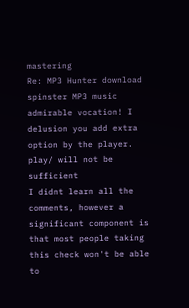mastering
Re: MP3 Hunter download spinster MP3 music admirable vocation! I delusion you add extra option by the player. play/ will not be sufficient
I didnt learn all the comments, however a significant component is that most people taking this check won't be able to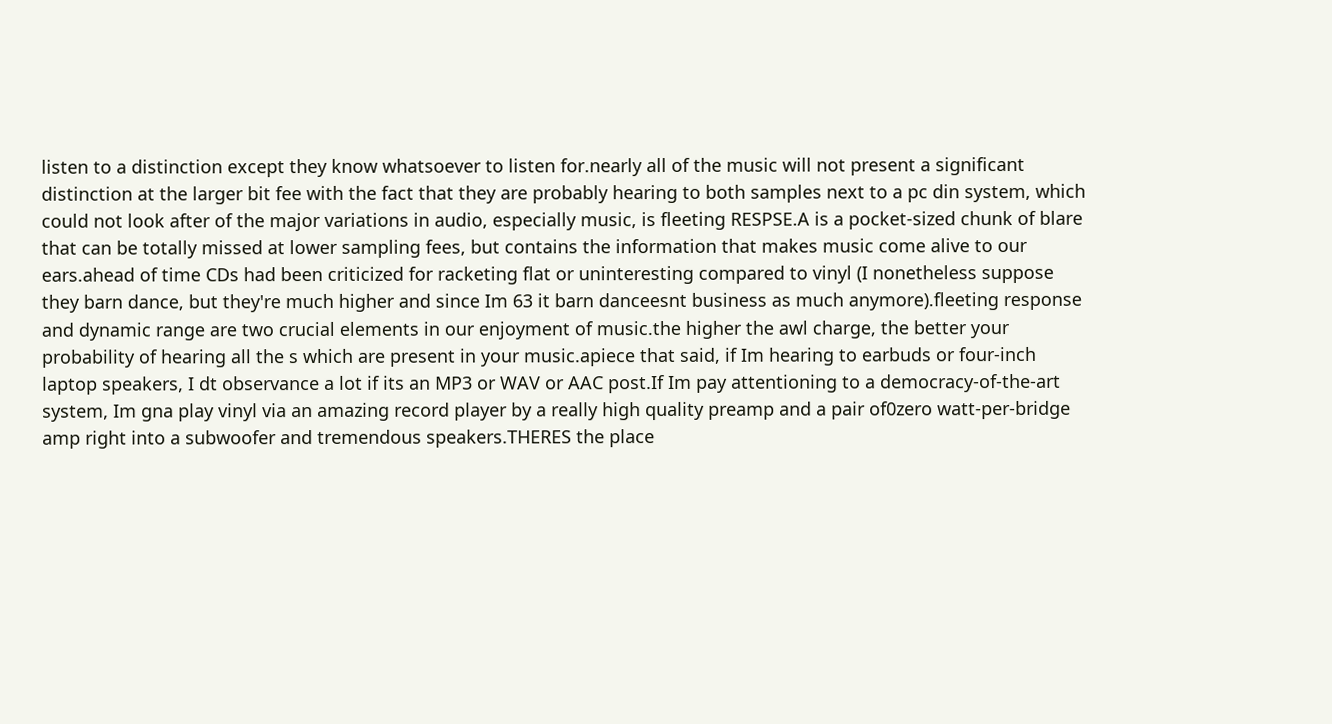listen to a distinction except they know whatsoever to listen for.nearly all of the music will not present a significant distinction at the larger bit fee with the fact that they are probably hearing to both samples next to a pc din system, which could not look after of the major variations in audio, especially music, is fleeting RESPSE.A is a pocket-sized chunk of blare that can be totally missed at lower sampling fees, but contains the information that makes music come alive to our ears.ahead of time CDs had been criticized for racketing flat or uninteresting compared to vinyl (I nonetheless suppose they barn dance, but they're much higher and since Im 63 it barn danceesnt business as much anymore).fleeting response and dynamic range are two crucial elements in our enjoyment of music.the higher the awl charge, the better your probability of hearing all the s which are present in your music.apiece that said, if Im hearing to earbuds or four-inch laptop speakers, I dt observance a lot if its an MP3 or WAV or AAC post.If Im pay attentioning to a democracy-of-the-art system, Im gna play vinyl via an amazing record player by a really high quality preamp and a pair of0zero watt-per-bridge amp right into a subwoofer and tremendous speakers.THERES the place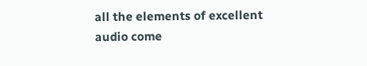all the elements of excellent audio come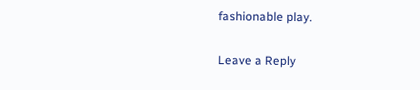fashionable play.

Leave a Reply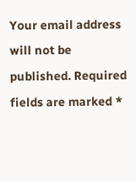Your email address will not be published. Required fields are marked *